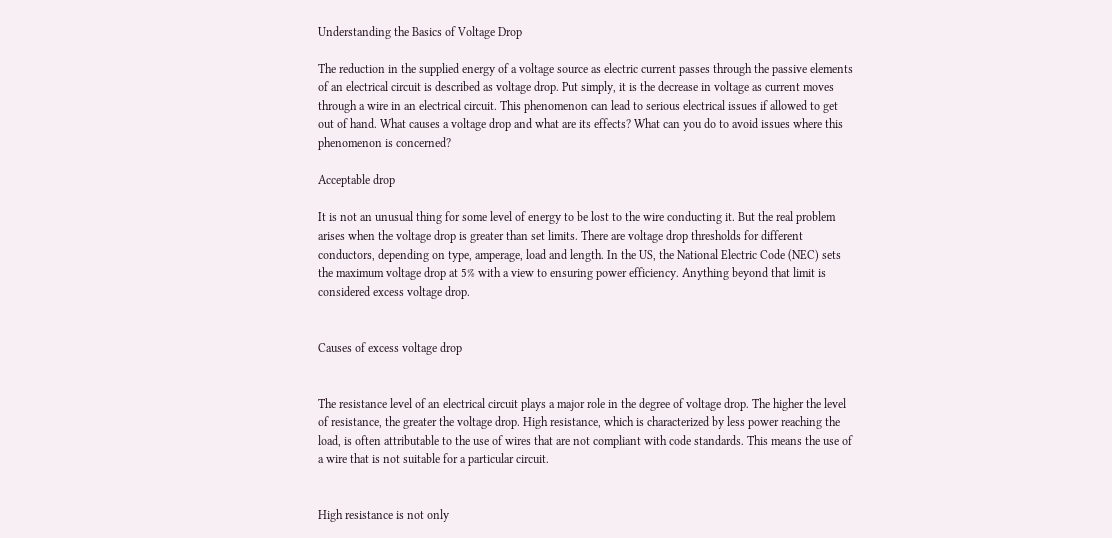Understanding the Basics of Voltage Drop

The reduction in the supplied energy of a voltage source as electric current passes through the passive elements of an electrical circuit is described as voltage drop. Put simply, it is the decrease in voltage as current moves through a wire in an electrical circuit. This phenomenon can lead to serious electrical issues if allowed to get out of hand. What causes a voltage drop and what are its effects? What can you do to avoid issues where this phenomenon is concerned?

Acceptable drop

It is not an unusual thing for some level of energy to be lost to the wire conducting it. But the real problem arises when the voltage drop is greater than set limits. There are voltage drop thresholds for different conductors, depending on type, amperage, load and length. In the US, the National Electric Code (NEC) sets the maximum voltage drop at 5% with a view to ensuring power efficiency. Anything beyond that limit is considered excess voltage drop.


Causes of excess voltage drop


The resistance level of an electrical circuit plays a major role in the degree of voltage drop. The higher the level of resistance, the greater the voltage drop. High resistance, which is characterized by less power reaching the load, is often attributable to the use of wires that are not compliant with code standards. This means the use of a wire that is not suitable for a particular circuit.


High resistance is not only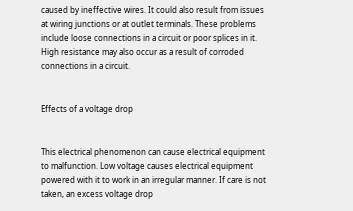caused by ineffective wires. It could also result from issues at wiring junctions or at outlet terminals. These problems include loose connections in a circuit or poor splices in it. High resistance may also occur as a result of corroded connections in a circuit.


Effects of a voltage drop


This electrical phenomenon can cause electrical equipment to malfunction. Low voltage causes electrical equipment powered with it to work in an irregular manner. If care is not taken, an excess voltage drop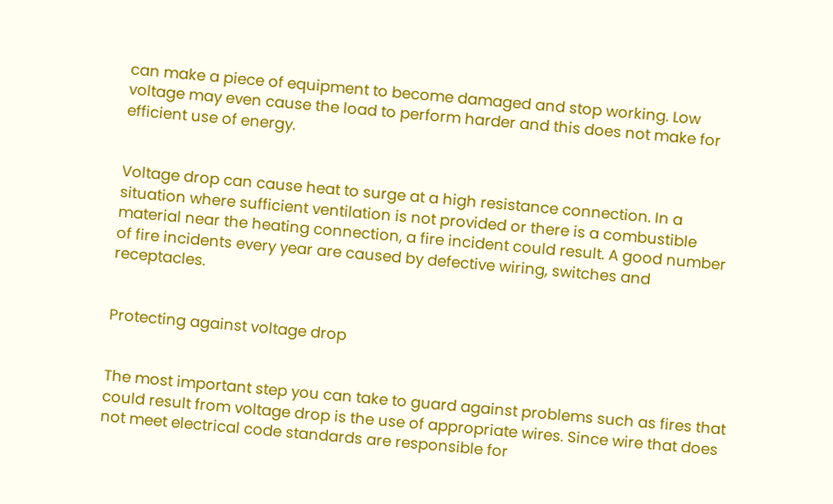can make a piece of equipment to become damaged and stop working. Low voltage may even cause the load to perform harder and this does not make for efficient use of energy.


Voltage drop can cause heat to surge at a high resistance connection. In a situation where sufficient ventilation is not provided or there is a combustible material near the heating connection, a fire incident could result. A good number of fire incidents every year are caused by defective wiring, switches and receptacles.


Protecting against voltage drop


The most important step you can take to guard against problems such as fires that could result from voltage drop is the use of appropriate wires. Since wire that does not meet electrical code standards are responsible for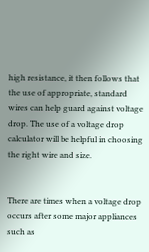high resistance, it then follows that the use of appropriate, standard wires can help guard against voltage drop. The use of a voltage drop calculator will be helpful in choosing the right wire and size.


There are times when a voltage drop occurs after some major appliances such as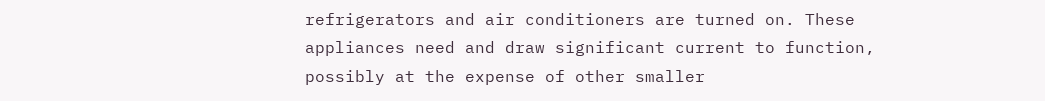refrigerators and air conditioners are turned on. These appliances need and draw significant current to function, possibly at the expense of other smaller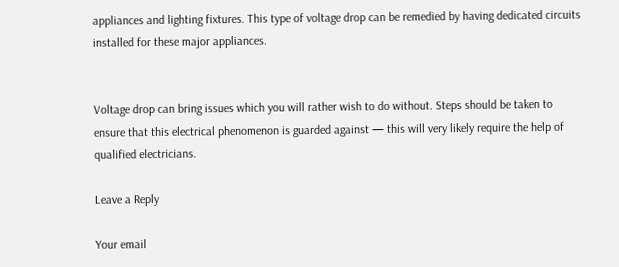appliances and lighting fixtures. This type of voltage drop can be remedied by having dedicated circuits installed for these major appliances.


Voltage drop can bring issues which you will rather wish to do without. Steps should be taken to ensure that this electrical phenomenon is guarded against — this will very likely require the help of qualified electricians.

Leave a Reply

Your email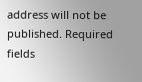address will not be published. Required fields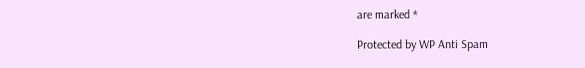are marked *

Protected by WP Anti Spam